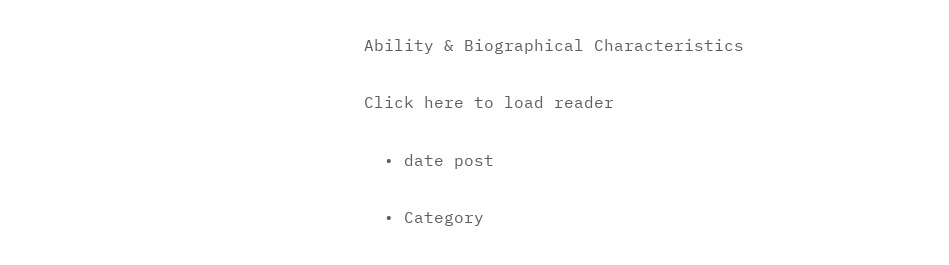Ability & Biographical Characteristics

Click here to load reader

  • date post

  • Category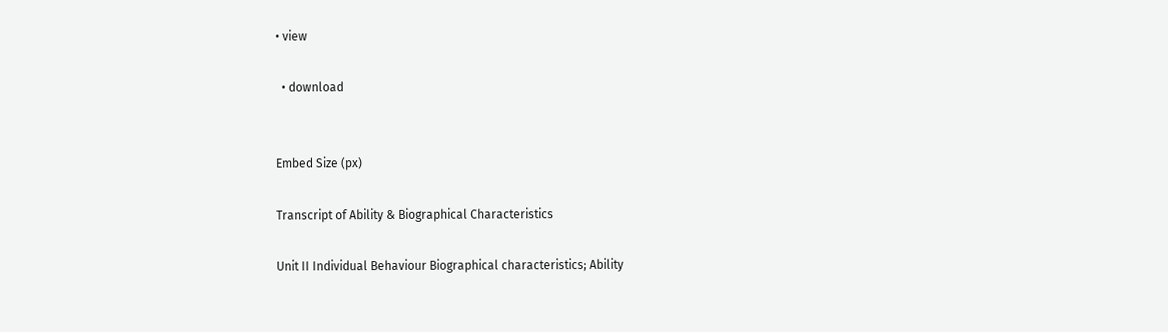• view

  • download


Embed Size (px)

Transcript of Ability & Biographical Characteristics

Unit II Individual Behaviour Biographical characteristics; Ability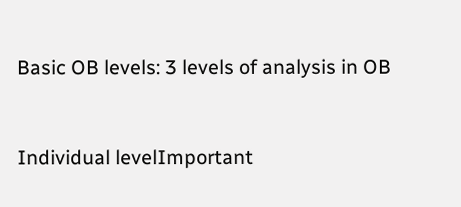Basic OB levels: 3 levels of analysis in OB


Individual levelImportant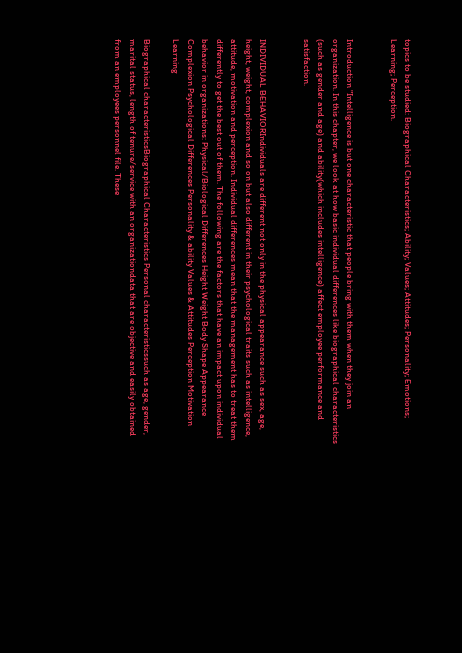topics to be studied: Biographical Characteristics; Ability; Values; Attitudes; Personality; Emotions; Learning; Perception.


Introduction "Intelligence is but one characteristic that people bring with them when they join an organization. In this chapter, we look at how basic individual differences like biographical characteristics (such as gender and age) and ability(which includes intelligence) affect employee performance and satisfaction.


INDIVIDUAL BEHAVIORIndividuals are different not only in the physical appearance such as sex, age, height, weight, complexion and so on but also different in their psychological traits such as intelligence, attitude, motivation and perception. Individual differences mean that the management has to treat them differently to get the best out of them. The following are the factors that have an impact upon individual behavior in organizations: Physical/Biological Differences Height Weight Body Shape Appearance Complexion Psychological Differences Personality & ability Values & Attitudes Perception Motivation Learning

Biographical characteristicsBiographical Characteristics Personal characteristicssuch as age, gender, marital status, length of tenure/service with an organizationdata that are objective and easily obtained from an employees personnel file. These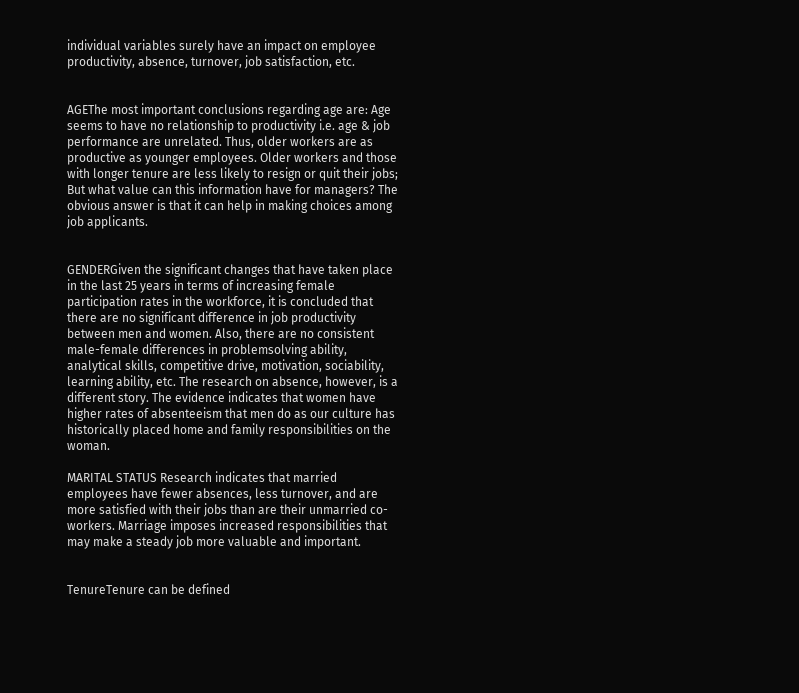individual variables surely have an impact on employee productivity, absence, turnover, job satisfaction, etc.


AGEThe most important conclusions regarding age are: Age seems to have no relationship to productivity i.e. age & job performance are unrelated. Thus, older workers are as productive as younger employees. Older workers and those with longer tenure are less likely to resign or quit their jobs; But what value can this information have for managers? The obvious answer is that it can help in making choices among job applicants.


GENDERGiven the significant changes that have taken place in the last 25 years in terms of increasing female participation rates in the workforce, it is concluded that there are no significant difference in job productivity between men and women. Also, there are no consistent male-female differences in problemsolving ability, analytical skills, competitive drive, motivation, sociability, learning ability, etc. The research on absence, however, is a different story. The evidence indicates that women have higher rates of absenteeism that men do as our culture has historically placed home and family responsibilities on the woman.

MARITAL STATUS Research indicates that married employees have fewer absences, less turnover, and are more satisfied with their jobs than are their unmarried co-workers. Marriage imposes increased responsibilities that may make a steady job more valuable and important.


TenureTenure can be defined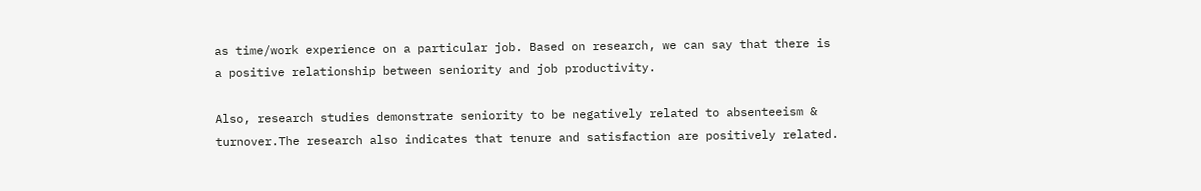as time/work experience on a particular job. Based on research, we can say that there is a positive relationship between seniority and job productivity.

Also, research studies demonstrate seniority to be negatively related to absenteeism & turnover.The research also indicates that tenure and satisfaction are positively related.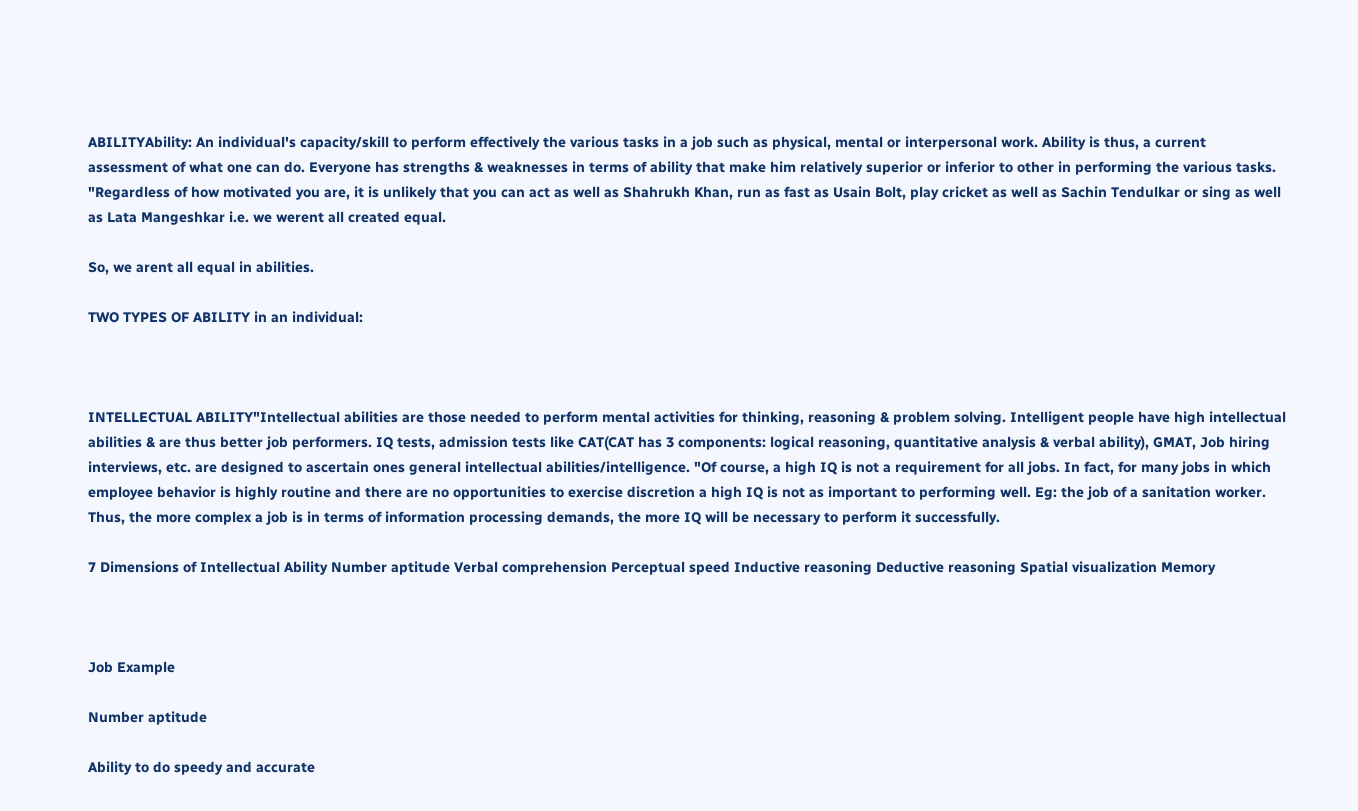ABILITYAbility: An individual's capacity/skill to perform effectively the various tasks in a job such as physical, mental or interpersonal work. Ability is thus, a current assessment of what one can do. Everyone has strengths & weaknesses in terms of ability that make him relatively superior or inferior to other in performing the various tasks. "Regardless of how motivated you are, it is unlikely that you can act as well as Shahrukh Khan, run as fast as Usain Bolt, play cricket as well as Sachin Tendulkar or sing as well as Lata Mangeshkar i.e. we werent all created equal.

So, we arent all equal in abilities.

TWO TYPES OF ABILITY in an individual:



INTELLECTUAL ABILITY"Intellectual abilities are those needed to perform mental activities for thinking, reasoning & problem solving. Intelligent people have high intellectual abilities & are thus better job performers. IQ tests, admission tests like CAT(CAT has 3 components: logical reasoning, quantitative analysis & verbal ability), GMAT, Job hiring interviews, etc. are designed to ascertain ones general intellectual abilities/intelligence. "Of course, a high IQ is not a requirement for all jobs. In fact, for many jobs in which employee behavior is highly routine and there are no opportunities to exercise discretion a high IQ is not as important to performing well. Eg: the job of a sanitation worker. Thus, the more complex a job is in terms of information processing demands, the more IQ will be necessary to perform it successfully.

7 Dimensions of Intellectual Ability Number aptitude Verbal comprehension Perceptual speed Inductive reasoning Deductive reasoning Spatial visualization Memory



Job Example

Number aptitude

Ability to do speedy and accurate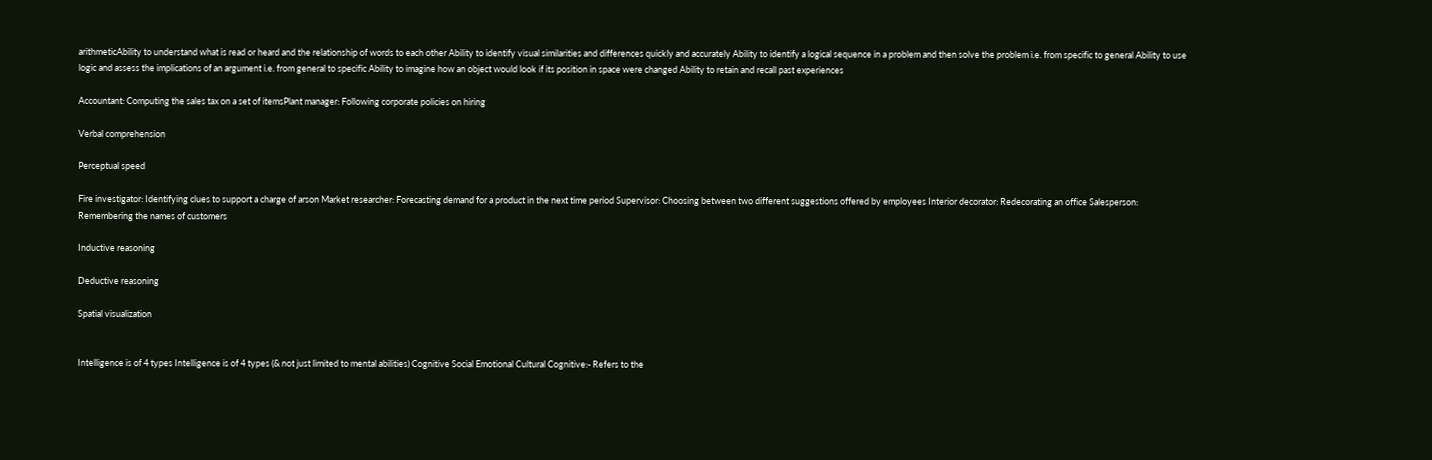arithmeticAbility to understand what is read or heard and the relationship of words to each other Ability to identify visual similarities and differences quickly and accurately Ability to identify a logical sequence in a problem and then solve the problem i.e. from specific to general Ability to use logic and assess the implications of an argument i.e. from general to specific Ability to imagine how an object would look if its position in space were changed Ability to retain and recall past experiences

Accountant: Computing the sales tax on a set of itemsPlant manager: Following corporate policies on hiring

Verbal comprehension

Perceptual speed

Fire investigator: Identifying clues to support a charge of arson Market researcher: Forecasting demand for a product in the next time period Supervisor: Choosing between two different suggestions offered by employees Interior decorator: Redecorating an office Salesperson: Remembering the names of customers

Inductive reasoning

Deductive reasoning

Spatial visualization


Intelligence is of 4 types Intelligence is of 4 types (& not just limited to mental abilities) Cognitive Social Emotional Cultural Cognitive:- Refers to the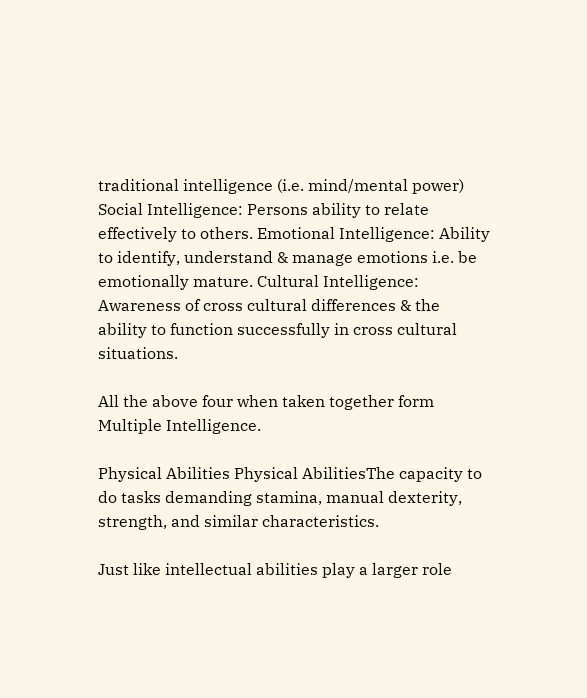traditional intelligence (i.e. mind/mental power) Social Intelligence: Persons ability to relate effectively to others. Emotional Intelligence: Ability to identify, understand & manage emotions i.e. be emotionally mature. Cultural Intelligence: Awareness of cross cultural differences & the ability to function successfully in cross cultural situations.

All the above four when taken together form Multiple Intelligence.

Physical Abilities Physical AbilitiesThe capacity to do tasks demanding stamina, manual dexterity, strength, and similar characteristics.

Just like intellectual abilities play a larger role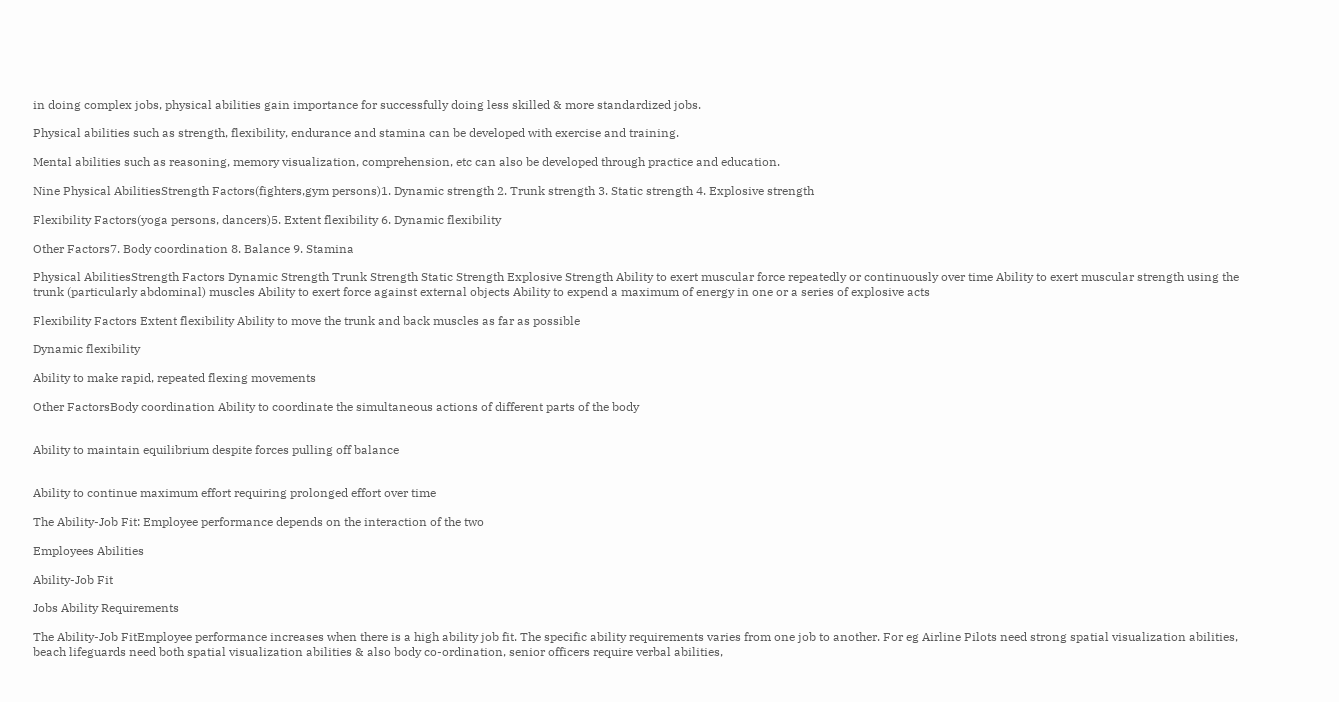in doing complex jobs, physical abilities gain importance for successfully doing less skilled & more standardized jobs.

Physical abilities such as strength, flexibility, endurance and stamina can be developed with exercise and training.

Mental abilities such as reasoning, memory visualization, comprehension, etc can also be developed through practice and education.

Nine Physical AbilitiesStrength Factors(fighters,gym persons)1. Dynamic strength 2. Trunk strength 3. Static strength 4. Explosive strength

Flexibility Factors(yoga persons, dancers)5. Extent flexibility 6. Dynamic flexibility

Other Factors7. Body coordination 8. Balance 9. Stamina

Physical AbilitiesStrength Factors Dynamic Strength Trunk Strength Static Strength Explosive Strength Ability to exert muscular force repeatedly or continuously over time Ability to exert muscular strength using the trunk (particularly abdominal) muscles Ability to exert force against external objects Ability to expend a maximum of energy in one or a series of explosive acts

Flexibility Factors Extent flexibility Ability to move the trunk and back muscles as far as possible

Dynamic flexibility

Ability to make rapid, repeated flexing movements

Other FactorsBody coordination Ability to coordinate the simultaneous actions of different parts of the body


Ability to maintain equilibrium despite forces pulling off balance


Ability to continue maximum effort requiring prolonged effort over time

The Ability-Job Fit: Employee performance depends on the interaction of the two

Employees Abilities

Ability-Job Fit

Jobs Ability Requirements

The Ability-Job FitEmployee performance increases when there is a high ability job fit. The specific ability requirements varies from one job to another. For eg Airline Pilots need strong spatial visualization abilities, beach lifeguards need both spatial visualization abilities & also body co-ordination, senior officers require verbal abilities,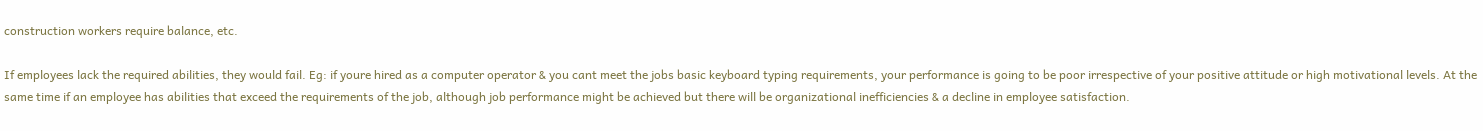construction workers require balance, etc.

If employees lack the required abilities, they would fail. Eg: if youre hired as a computer operator & you cant meet the jobs basic keyboard typing requirements, your performance is going to be poor irrespective of your positive attitude or high motivational levels. At the same time if an employee has abilities that exceed the requirements of the job, although job performance might be achieved but there will be organizational inefficiencies & a decline in employee satisfaction.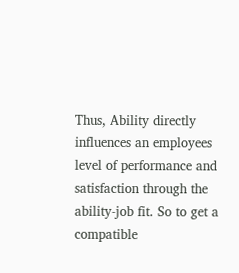Thus, Ability directly influences an employees level of performance and satisfaction through the ability-job fit. So to get a compatible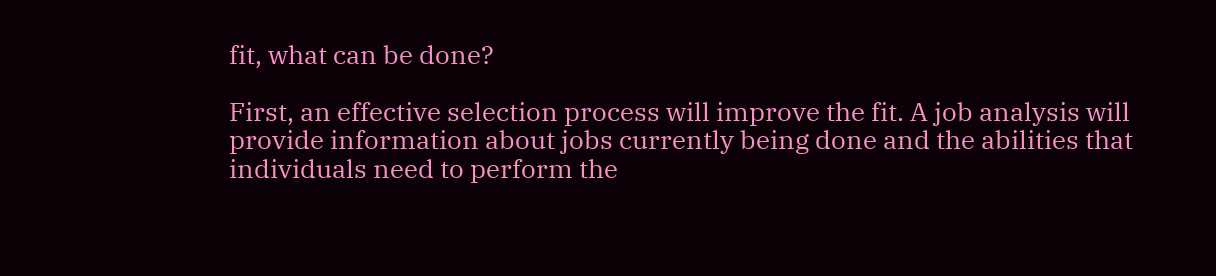fit, what can be done?

First, an effective selection process will improve the fit. A job analysis will provide information about jobs currently being done and the abilities that individuals need to perform the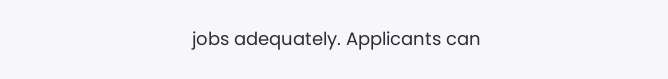jobs adequately. Applicants can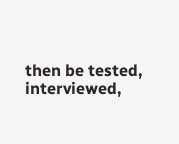then be tested, interviewed,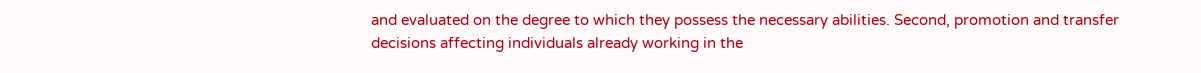and evaluated on the degree to which they possess the necessary abilities. Second, promotion and transfer decisions affecting individuals already working in the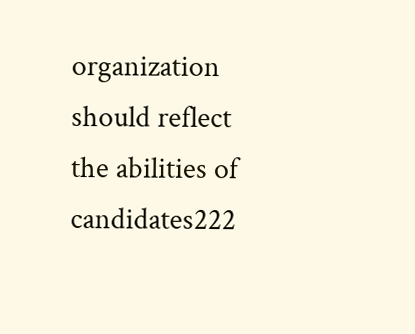organization should reflect the abilities of candidates222